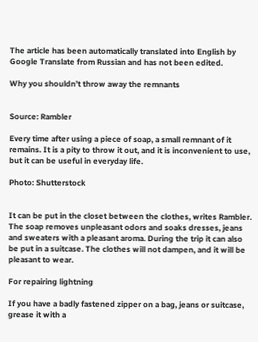The article has been automatically translated into English by Google Translate from Russian and has not been edited.

Why you shouldn’t throw away the remnants


Source: Rambler

Every time after using a piece of soap, a small remnant of it remains. It is a pity to throw it out, and it is inconvenient to use, but it can be useful in everyday life.

Photo: Shutterstock


It can be put in the closet between the clothes, writes Rambler. The soap removes unpleasant odors and soaks dresses, jeans and sweaters with a pleasant aroma. During the trip it can also be put in a suitcase. The clothes will not dampen, and it will be pleasant to wear.

For repairing lightning

If you have a badly fastened zipper on a bag, jeans or suitcase, grease it with a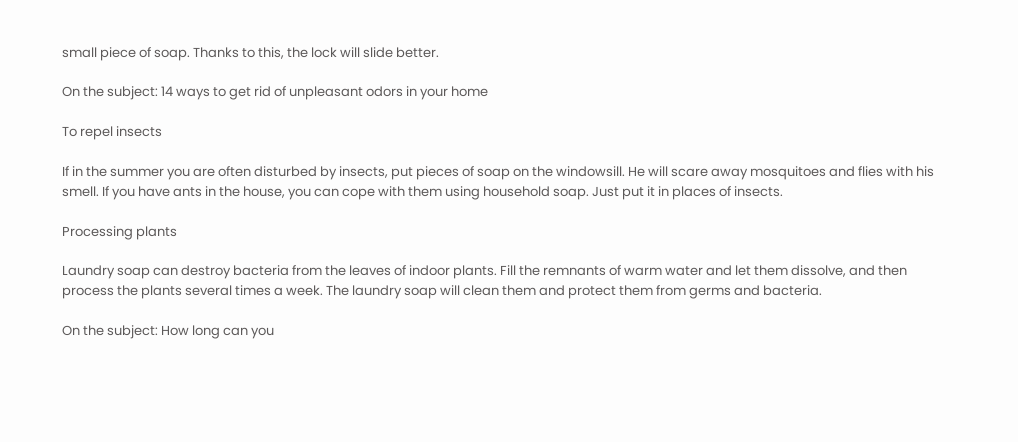small piece of soap. Thanks to this, the lock will slide better.

On the subject: 14 ways to get rid of unpleasant odors in your home

To repel insects

If in the summer you are often disturbed by insects, put pieces of soap on the windowsill. He will scare away mosquitoes and flies with his smell. If you have ants in the house, you can cope with them using household soap. Just put it in places of insects.

Processing plants

Laundry soap can destroy bacteria from the leaves of indoor plants. Fill the remnants of warm water and let them dissolve, and then process the plants several times a week. The laundry soap will clean them and protect them from germs and bacteria.

On the subject: How long can you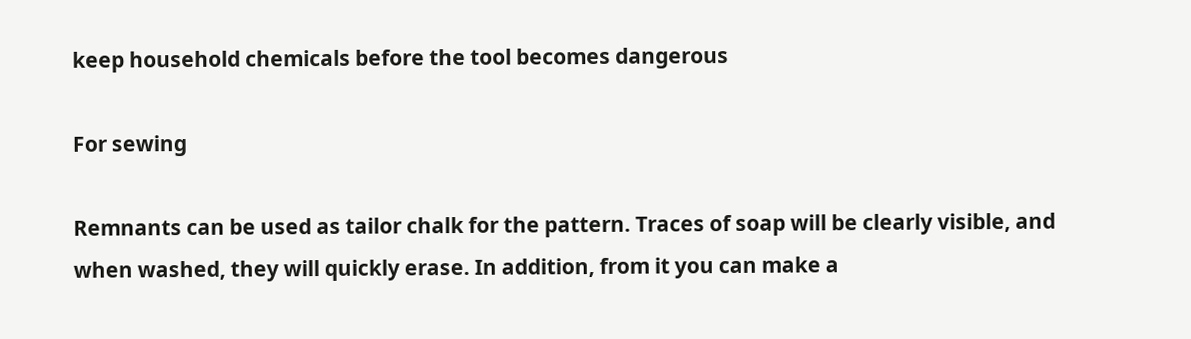keep household chemicals before the tool becomes dangerous

For sewing

Remnants can be used as tailor chalk for the pattern. Traces of soap will be clearly visible, and when washed, they will quickly erase. In addition, from it you can make a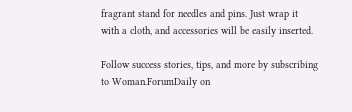fragrant stand for needles and pins. Just wrap it with a cloth, and accessories will be easily inserted.

Follow success stories, tips, and more by subscribing to Woman.ForumDaily on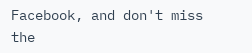Facebook, and don't miss the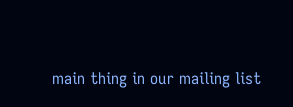main thing in our mailing list